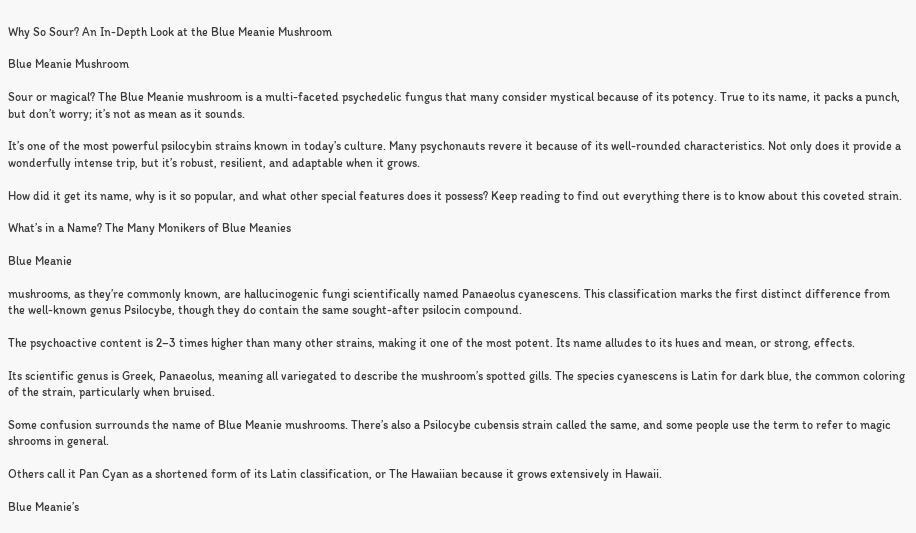Why So Sour? An In-Depth Look at the Blue Meanie Mushroom

Blue Meanie Mushroom

Sour or magical? The Blue Meanie mushroom is a multi-faceted psychedelic fungus that many consider mystical because of its potency. True to its name, it packs a punch, but don’t worry; it’s not as mean as it sounds.

It’s one of the most powerful psilocybin strains known in today’s culture. Many psychonauts revere it because of its well-rounded characteristics. Not only does it provide a wonderfully intense trip, but it’s robust, resilient, and adaptable when it grows.

How did it get its name, why is it so popular, and what other special features does it possess? Keep reading to find out everything there is to know about this coveted strain.

What’s in a Name? The Many Monikers of Blue Meanies

Blue Meanie

mushrooms, as they’re commonly known, are hallucinogenic fungi scientifically named Panaeolus cyanescens. This classification marks the first distinct difference from the well-known genus Psilocybe, though they do contain the same sought-after psilocin compound.

The psychoactive content is 2–3 times higher than many other strains, making it one of the most potent. Its name alludes to its hues and mean, or strong, effects.

Its scientific genus is Greek, Panaeolus, meaning all variegated to describe the mushroom’s spotted gills. The species cyanescens is Latin for dark blue, the common coloring of the strain, particularly when bruised.

Some confusion surrounds the name of Blue Meanie mushrooms. There’s also a Psilocybe cubensis strain called the same, and some people use the term to refer to magic shrooms in general.

Others call it Pan Cyan as a shortened form of its Latin classification, or The Hawaiian because it grows extensively in Hawaii.

Blue Meanie’s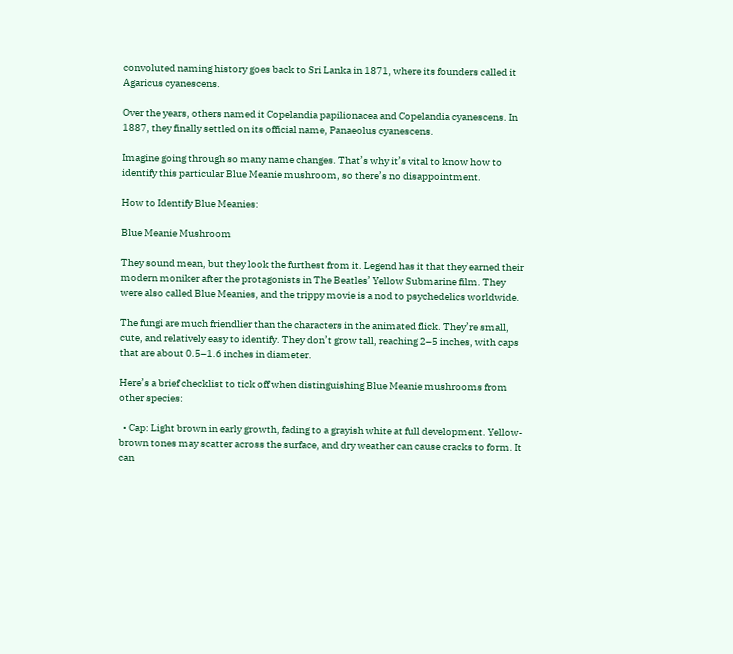convoluted naming history goes back to Sri Lanka in 1871, where its founders called it Agaricus cyanescens.

Over the years, others named it Copelandia papilionacea and Copelandia cyanescens. In 1887, they finally settled on its official name, Panaeolus cyanescens.

Imagine going through so many name changes. That’s why it’s vital to know how to identify this particular Blue Meanie mushroom, so there’s no disappointment.

How to Identify Blue Meanies:

Blue Meanie Mushroom

They sound mean, but they look the furthest from it. Legend has it that they earned their modern moniker after the protagonists in The Beatles’ Yellow Submarine film. They were also called Blue Meanies, and the trippy movie is a nod to psychedelics worldwide.

The fungi are much friendlier than the characters in the animated flick. They’re small, cute, and relatively easy to identify. They don’t grow tall, reaching 2–5 inches, with caps that are about 0.5–1.6 inches in diameter.

Here’s a brief checklist to tick off when distinguishing Blue Meanie mushrooms from other species:

  • Cap: Light brown in early growth, fading to a grayish white at full development. Yellow-brown tones may scatter across the surface, and dry weather can cause cracks to form. It can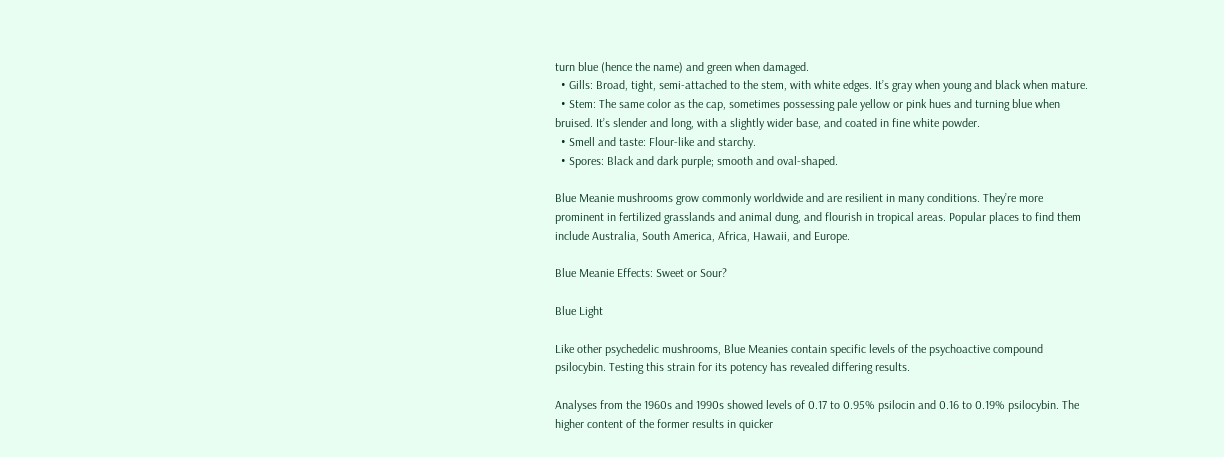turn blue (hence the name) and green when damaged.
  • Gills: Broad, tight, semi-attached to the stem, with white edges. It’s gray when young and black when mature.
  • Stem: The same color as the cap, sometimes possessing pale yellow or pink hues and turning blue when bruised. It’s slender and long, with a slightly wider base, and coated in fine white powder.
  • Smell and taste: Flour-like and starchy.
  • Spores: Black and dark purple; smooth and oval-shaped.

Blue Meanie mushrooms grow commonly worldwide and are resilient in many conditions. They’re more prominent in fertilized grasslands and animal dung, and flourish in tropical areas. Popular places to find them include Australia, South America, Africa, Hawaii, and Europe.

Blue Meanie Effects: Sweet or Sour?

Blue Light

Like other psychedelic mushrooms, Blue Meanies contain specific levels of the psychoactive compound psilocybin. Testing this strain for its potency has revealed differing results.

Analyses from the 1960s and 1990s showed levels of 0.17 to 0.95% psilocin and 0.16 to 0.19% psilocybin. The higher content of the former results in quicker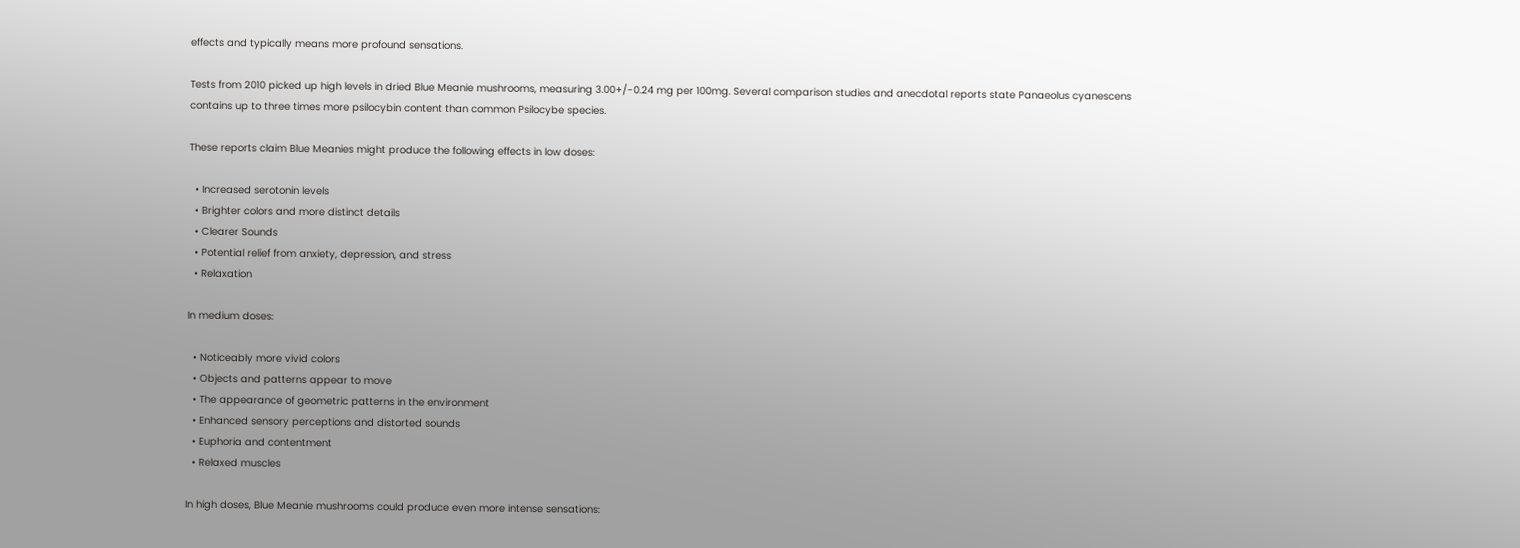effects and typically means more profound sensations.

Tests from 2010 picked up high levels in dried Blue Meanie mushrooms, measuring 3.00+/-0.24 mg per 100mg. Several comparison studies and anecdotal reports state Panaeolus cyanescens contains up to three times more psilocybin content than common Psilocybe species.

These reports claim Blue Meanies might produce the following effects in low doses:

  • Increased serotonin levels
  • Brighter colors and more distinct details
  • Clearer Sounds
  • Potential relief from anxiety, depression, and stress
  • Relaxation

In medium doses:

  • Noticeably more vivid colors
  • Objects and patterns appear to move
  • The appearance of geometric patterns in the environment
  • Enhanced sensory perceptions and distorted sounds
  • Euphoria and contentment
  • Relaxed muscles

In high doses, Blue Meanie mushrooms could produce even more intense sensations: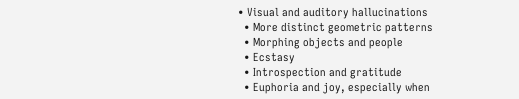• Visual and auditory hallucinations
  • More distinct geometric patterns
  • Morphing objects and people
  • Ecstasy
  • Introspection and gratitude
  • Euphoria and joy, especially when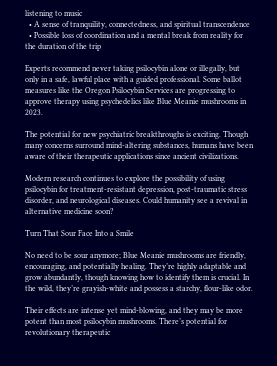listening to music
  • A sense of tranquility, connectedness, and spiritual transcendence
  • Possible loss of coordination and a mental break from reality for the duration of the trip

Experts recommend never taking psilocybin alone or illegally, but only in a safe, lawful place with a guided professional. Some ballot measures like the Oregon Psilocybin Services are progressing to approve therapy using psychedelics like Blue Meanie mushrooms in 2023.

The potential for new psychiatric breakthroughs is exciting. Though many concerns surround mind-altering substances, humans have been aware of their therapeutic applications since ancient civilizations.

Modern research continues to explore the possibility of using psilocybin for treatment-resistant depression, post-traumatic stress disorder, and neurological diseases. Could humanity see a revival in alternative medicine soon?

Turn That Sour Face Into a Smile

No need to be sour anymore; Blue Meanie mushrooms are friendly, encouraging, and potentially healing. They’re highly adaptable and grow abundantly, though knowing how to identify them is crucial. In the wild, they’re grayish-white and possess a starchy, flour-like odor.

Their effects are intense yet mind-blowing, and they may be more potent than most psilocybin mushrooms. There’s potential for revolutionary therapeutic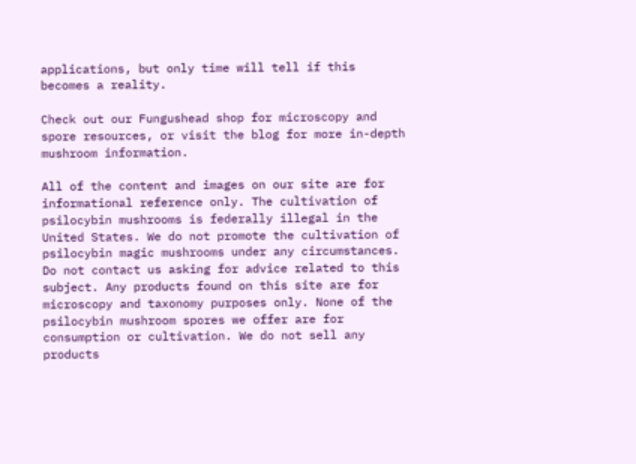applications, but only time will tell if this becomes a reality.

Check out our Fungushead shop for microscopy and spore resources, or visit the blog for more in-depth mushroom information.

All of the content and images on our site are for informational reference only. The cultivation of psilocybin mushrooms is federally illegal in the United States. We do not promote the cultivation of psilocybin magic mushrooms under any circumstances. Do not contact us asking for advice related to this subject. Any products found on this site are for microscopy and taxonomy purposes only. None of the psilocybin mushroom spores we offer are for consumption or cultivation. We do not sell any products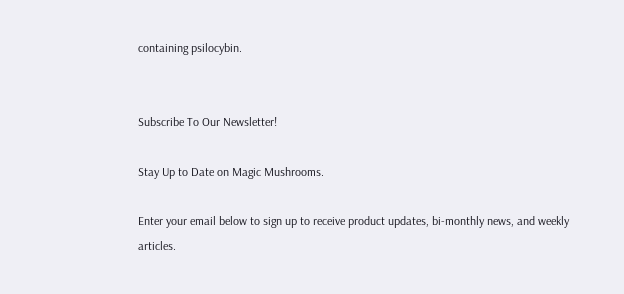containing psilocybin.


Subscribe To Our Newsletter!

Stay Up to Date on Magic Mushrooms.

Enter your email below to sign up to receive product updates, bi-monthly news, and weekly articles.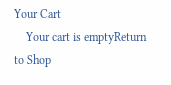Your Cart
    Your cart is emptyReturn to Shop